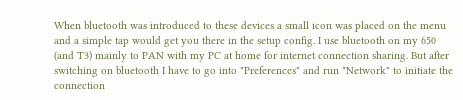When bluetooth was introduced to these devices a small icon was placed on the menu and a simple tap would get you there in the setup config. I use bluetooth on my 650 (and T3) mainly to PAN with my PC at home for internet connection sharing. But after switching on bluetooth I have to go into "Preferences" and run "Network" to initiate the connection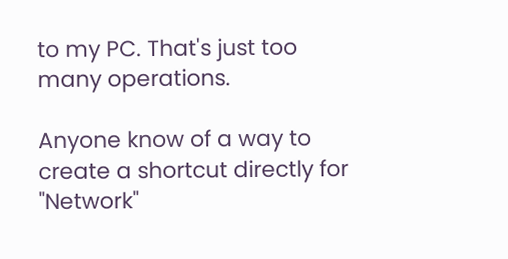to my PC. That's just too many operations.

Anyone know of a way to create a shortcut directly for "Network"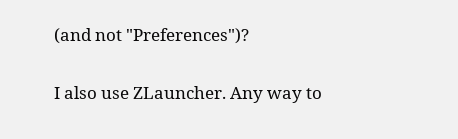(and not "Preferences")?

I also use ZLauncher. Any way to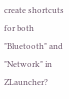create shortcuts for both "Bluetooth" and "Network" in ZLauncher?